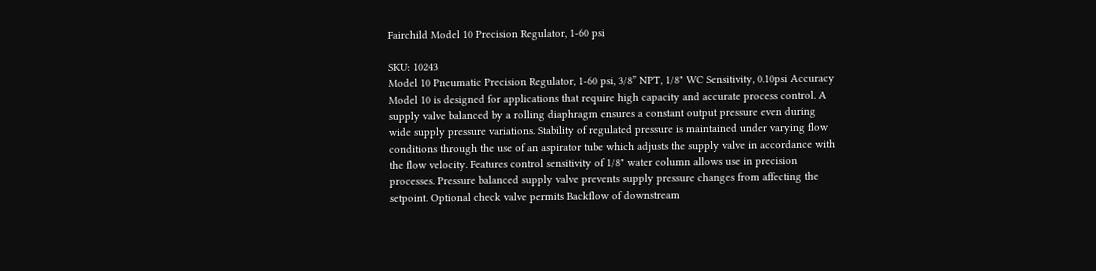Fairchild Model 10 Precision Regulator, 1-60 psi

SKU: 10243
Model 10 Pneumatic Precision Regulator, 1-60 psi, 3/8” NPT, 1/8" WC Sensitivity, 0.10psi Accuracy
Model 10 is designed for applications that require high capacity and accurate process control. A supply valve balanced by a rolling diaphragm ensures a constant output pressure even during wide supply pressure variations. Stability of regulated pressure is maintained under varying flow conditions through the use of an aspirator tube which adjusts the supply valve in accordance with the flow velocity. Features control sensitivity of 1/8" water column allows use in precision processes. Pressure balanced supply valve prevents supply pressure changes from affecting the setpoint. Optional check valve permits Backflow of downstream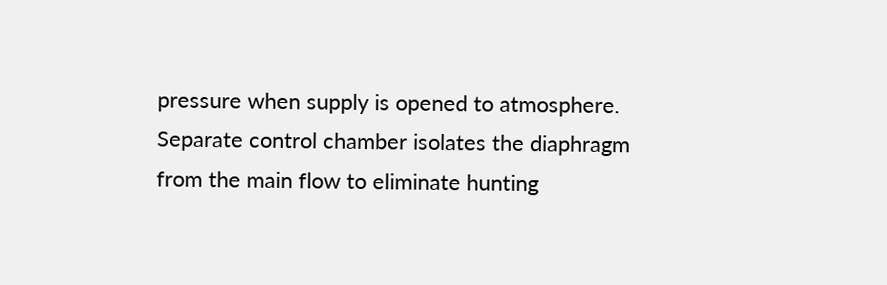pressure when supply is opened to atmosphere. Separate control chamber isolates the diaphragm from the main flow to eliminate hunting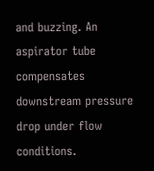and buzzing. An aspirator tube compensates downstream pressure drop under flow conditions.